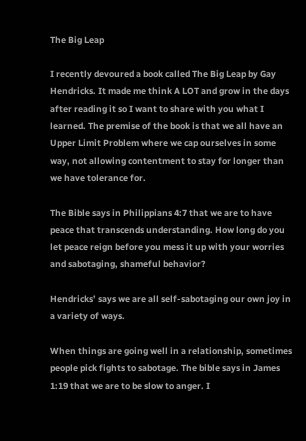The Big Leap

I recently devoured a book called The Big Leap by Gay Hendricks. It made me think A LOT and grow in the days after reading it so I want to share with you what I learned. The premise of the book is that we all have an Upper Limit Problem where we cap ourselves in some way, not allowing contentment to stay for longer than we have tolerance for.

The Bible says in Philippians 4:7 that we are to have peace that transcends understanding. How long do you let peace reign before you mess it up with your worries and sabotaging, shameful behavior?

Hendricks’ says we are all self-sabotaging our own joy in a variety of ways.

When things are going well in a relationship, sometimes people pick fights to sabotage. The bible says in James 1:19 that we are to be slow to anger. I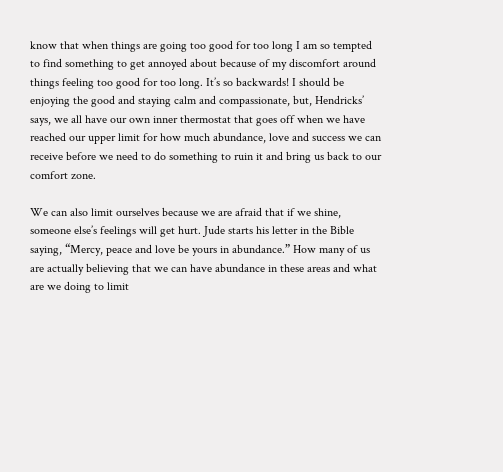know that when things are going too good for too long I am so tempted to find something to get annoyed about because of my discomfort around things feeling too good for too long. It’s so backwards! I should be enjoying the good and staying calm and compassionate, but, Hendricks’ says, we all have our own inner thermostat that goes off when we have reached our upper limit for how much abundance, love and success we can receive before we need to do something to ruin it and bring us back to our comfort zone.

We can also limit ourselves because we are afraid that if we shine, someone else’s feelings will get hurt. Jude starts his letter in the Bible saying, “Mercy, peace and love be yours in abundance.” How many of us are actually believing that we can have abundance in these areas and what are we doing to limit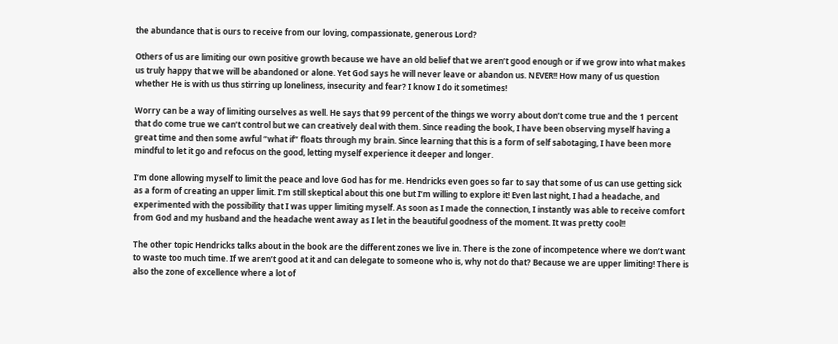the abundance that is ours to receive from our loving, compassionate, generous Lord?

Others of us are limiting our own positive growth because we have an old belief that we aren’t good enough or if we grow into what makes us truly happy that we will be abandoned or alone. Yet God says he will never leave or abandon us. NEVER!! How many of us question whether He is with us thus stirring up loneliness, insecurity and fear? I know I do it sometimes!

Worry can be a way of limiting ourselves as well. He says that 99 percent of the things we worry about don’t come true and the 1 percent that do come true we can’t control but we can creatively deal with them. Since reading the book, I have been observing myself having a great time and then some awful “what if” floats through my brain. Since learning that this is a form of self sabotaging, I have been more mindful to let it go and refocus on the good, letting myself experience it deeper and longer.

I’m done allowing myself to limit the peace and love God has for me. Hendricks even goes so far to say that some of us can use getting sick as a form of creating an upper limit. I’m still skeptical about this one but I’m willing to explore it! Even last night, I had a headache, and experimented with the possibility that I was upper limiting myself. As soon as I made the connection, I instantly was able to receive comfort from God and my husband and the headache went away as I let in the beautiful goodness of the moment. It was pretty cool!!

The other topic Hendricks talks about in the book are the different zones we live in. There is the zone of incompetence where we don’t want to waste too much time. If we aren’t good at it and can delegate to someone who is, why not do that? Because we are upper limiting! There is also the zone of excellence where a lot of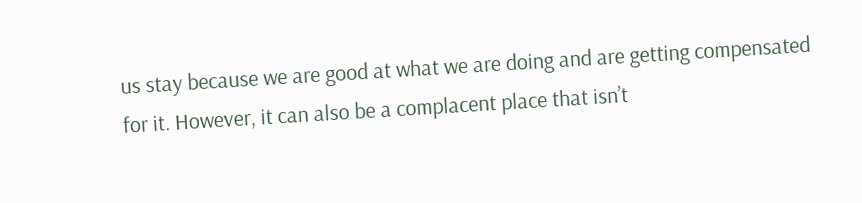us stay because we are good at what we are doing and are getting compensated for it. However, it can also be a complacent place that isn’t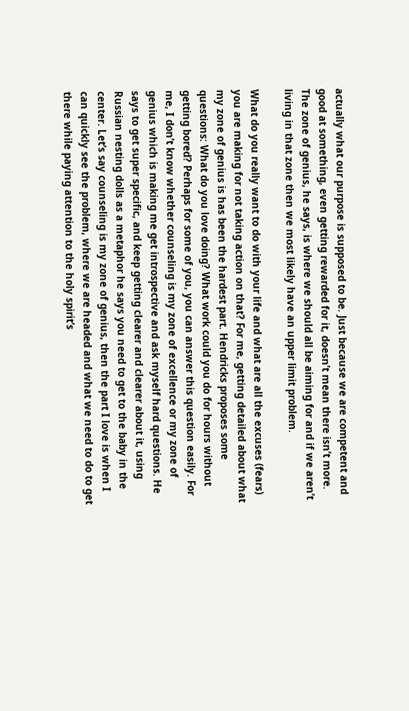actually what our purpose is supposed to be. Just because we are competent and good at something, even getting rewarded for it, doesn’t mean there isn’t more. The zone of genius, he says, is where we should all be aiming for and if we aren’t living in that zone then we most likely have an upper limit problem.

What do you really want to do with your life and what are all the excuses (fears) you are making for not taking action on that? For me, getting detailed about what my zone of genius is has been the hardest part. Hendricks proposes some questions: What do you love doing? What work could you do for hours without getting bored? Perhaps for some of you, you can answer this question easily. For me, I don’t know whether counseling is my zone of excellence or my zone of genius which is making me get introspective and ask myself hard questions. He says to get super specific, and keep getting clearer and clearer about it, using Russian nesting dolls as a metaphor he says you need to get to the baby in the center. Let’s say counseling is my zone of genius, then the part I love is when I can quickly see the problem, where we are headed and what we need to do to get there while paying attention to the holy spirit’s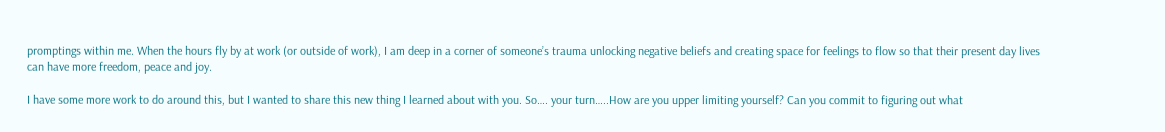promptings within me. When the hours fly by at work (or outside of work), I am deep in a corner of someone’s trauma unlocking negative beliefs and creating space for feelings to flow so that their present day lives can have more freedom, peace and joy.

I have some more work to do around this, but I wanted to share this new thing I learned about with you. So…. your turn…..How are you upper limiting yourself? Can you commit to figuring out what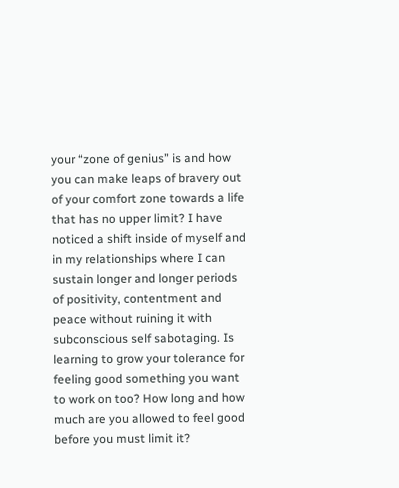your “zone of genius” is and how you can make leaps of bravery out of your comfort zone towards a life that has no upper limit? I have noticed a shift inside of myself and in my relationships where I can sustain longer and longer periods of positivity, contentment and peace without ruining it with subconscious self sabotaging. Is learning to grow your tolerance for feeling good something you want to work on too? How long and how much are you allowed to feel good before you must limit it?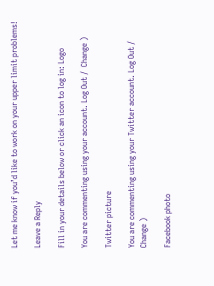Let me know if you’d like to work on your upper limit problems!

Leave a Reply

Fill in your details below or click an icon to log in: Logo

You are commenting using your account. Log Out /  Change )

Twitter picture

You are commenting using your Twitter account. Log Out /  Change )

Facebook photo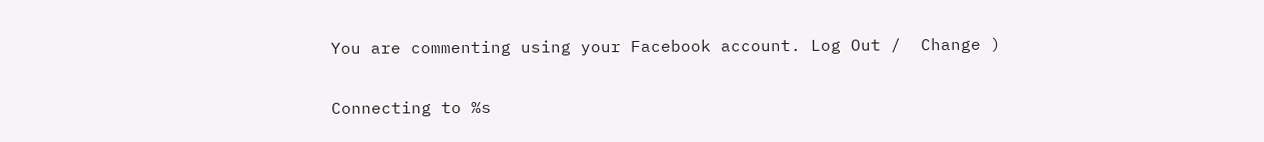You are commenting using your Facebook account. Log Out /  Change )

Connecting to %s